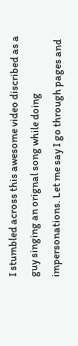I stumbled across this awesome video discribed as a guy singing an orignal song while doing impersonations. Let me say I go through pages and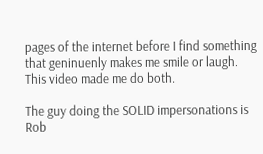pages of the internet before I find something that geninuenly makes me smile or laugh. This video made me do both.

The guy doing the SOLID impersonations is Rob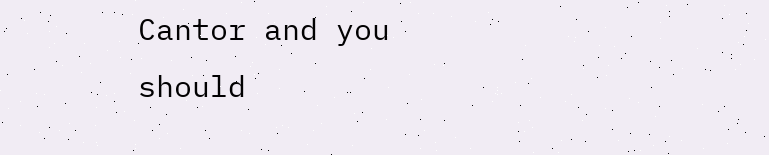Cantor and you should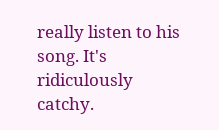really listen to his song. It's ridiculously catchy.